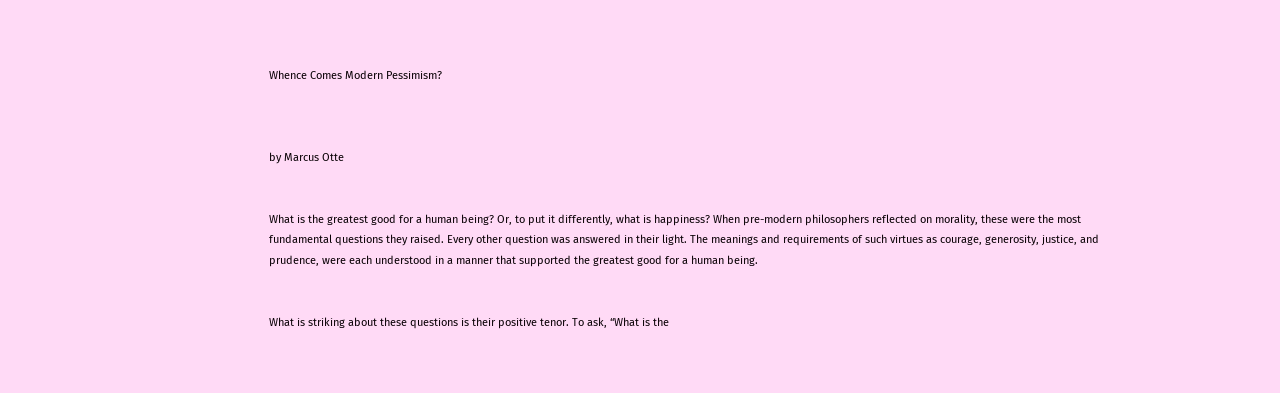Whence Comes Modern Pessimism?



by Marcus Otte


What is the greatest good for a human being? Or, to put it differently, what is happiness? When pre-modern philosophers reflected on morality, these were the most fundamental questions they raised. Every other question was answered in their light. The meanings and requirements of such virtues as courage, generosity, justice, and prudence, were each understood in a manner that supported the greatest good for a human being.


What is striking about these questions is their positive tenor. To ask, “What is the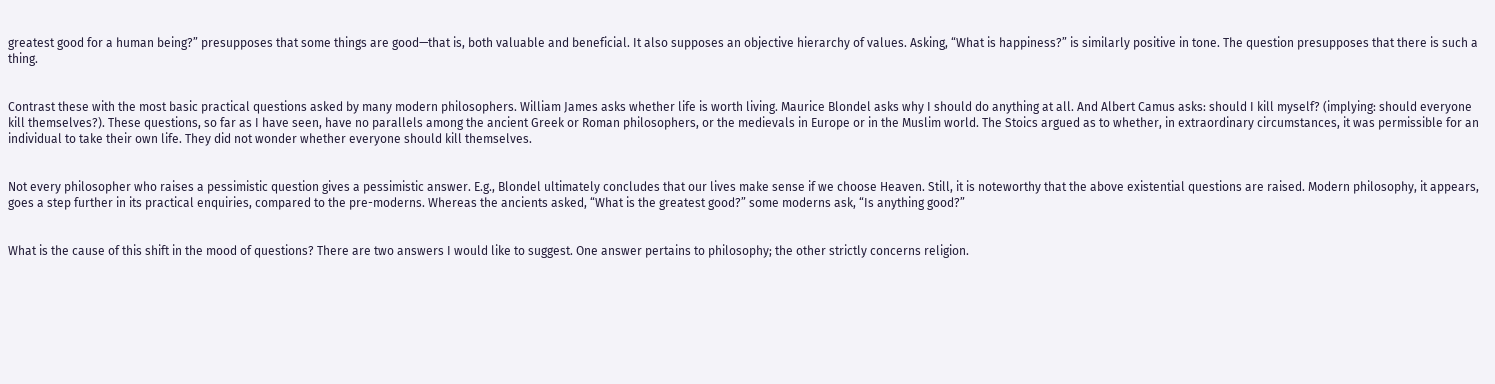greatest good for a human being?” presupposes that some things are good—that is, both valuable and beneficial. It also supposes an objective hierarchy of values. Asking, “What is happiness?” is similarly positive in tone. The question presupposes that there is such a thing.


Contrast these with the most basic practical questions asked by many modern philosophers. William James asks whether life is worth living. Maurice Blondel asks why I should do anything at all. And Albert Camus asks: should I kill myself? (implying: should everyone kill themselves?). These questions, so far as I have seen, have no parallels among the ancient Greek or Roman philosophers, or the medievals in Europe or in the Muslim world. The Stoics argued as to whether, in extraordinary circumstances, it was permissible for an individual to take their own life. They did not wonder whether everyone should kill themselves.


Not every philosopher who raises a pessimistic question gives a pessimistic answer. E.g., Blondel ultimately concludes that our lives make sense if we choose Heaven. Still, it is noteworthy that the above existential questions are raised. Modern philosophy, it appears, goes a step further in its practical enquiries, compared to the pre-moderns. Whereas the ancients asked, “What is the greatest good?” some moderns ask, “Is anything good?”


What is the cause of this shift in the mood of questions? There are two answers I would like to suggest. One answer pertains to philosophy; the other strictly concerns religion.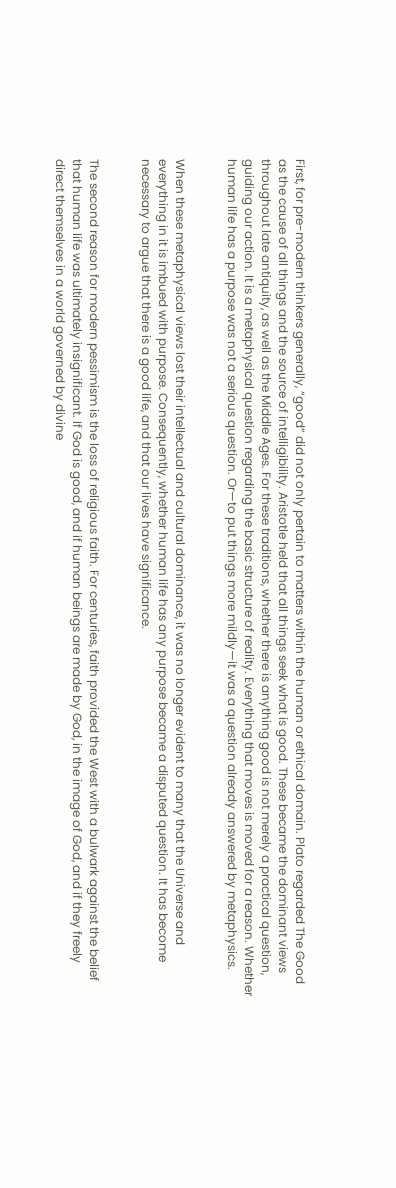First, for pre-modern thinkers generally, “good” did not only pertain to matters within the human or ethical domain. Plato regarded The Good as the cause of all things and the source of intelligibility. Aristotle held that all things seek what is good. These became the dominant views throughout late antiquity, as well as the Middle Ages. For these traditions, whether there is anything good is not merely a practical question, guiding our action. It is a metaphysical question regarding the basic structure of reality. Everything that moves is moved for a reason. Whether human life has a purpose was not a serious question. Or—to put things more mildly—it was a question already answered by metaphysics.


When these metaphysical views lost their intellectual and cultural dominance, it was no longer evident to many that the Universe and everything in it is imbued with purpose. Consequently, whether human life has any purpose became a disputed question. It has become necessary to argue that there is a good life, and that our lives have significance.


The second reason for modern pessimism is the loss of religious faith. For centuries, faith provided the West with a bulwark against the belief that human life was ultimately insignificant. If God is good, and if human beings are made by God, in the image of God, and if they freely direct themselves in a world governed by divine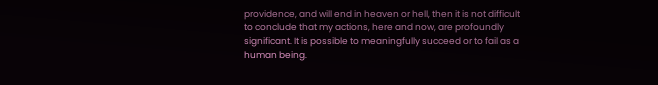providence, and will end in heaven or hell, then it is not difficult to conclude that my actions, here and now, are profoundly significant. It is possible to meaningfully succeed or to fail as a human being.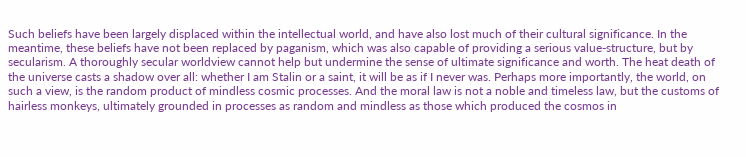Such beliefs have been largely displaced within the intellectual world, and have also lost much of their cultural significance. In the meantime, these beliefs have not been replaced by paganism, which was also capable of providing a serious value-structure, but by secularism. A thoroughly secular worldview cannot help but undermine the sense of ultimate significance and worth. The heat death of the universe casts a shadow over all: whether I am Stalin or a saint, it will be as if I never was. Perhaps more importantly, the world, on such a view, is the random product of mindless cosmic processes. And the moral law is not a noble and timeless law, but the customs of hairless monkeys, ultimately grounded in processes as random and mindless as those which produced the cosmos in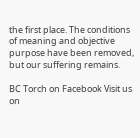the first place. The conditions of meaning and objective purpose have been removed, but our suffering remains.

BC Torch on Facebook Visit us on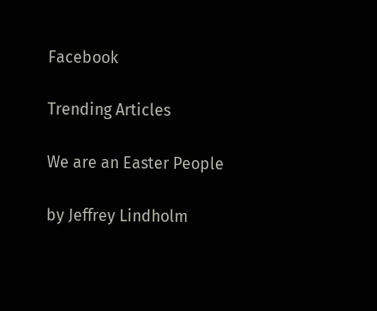Facebook

Trending Articles

We are an Easter People

by Jeffrey Lindholm